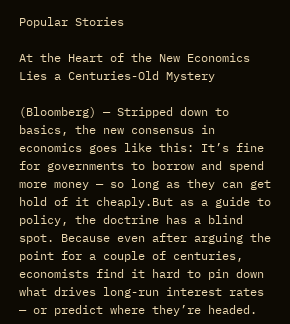Popular Stories

At the Heart of the New Economics Lies a Centuries-Old Mystery

(Bloomberg) — Stripped down to basics, the new consensus in economics goes like this: It’s fine for governments to borrow and spend more money — so long as they can get hold of it cheaply.But as a guide to policy, the doctrine has a blind spot. Because even after arguing the point for a couple of centuries, economists find it hard to pin down what drives long-run interest rates — or predict where they’re headed.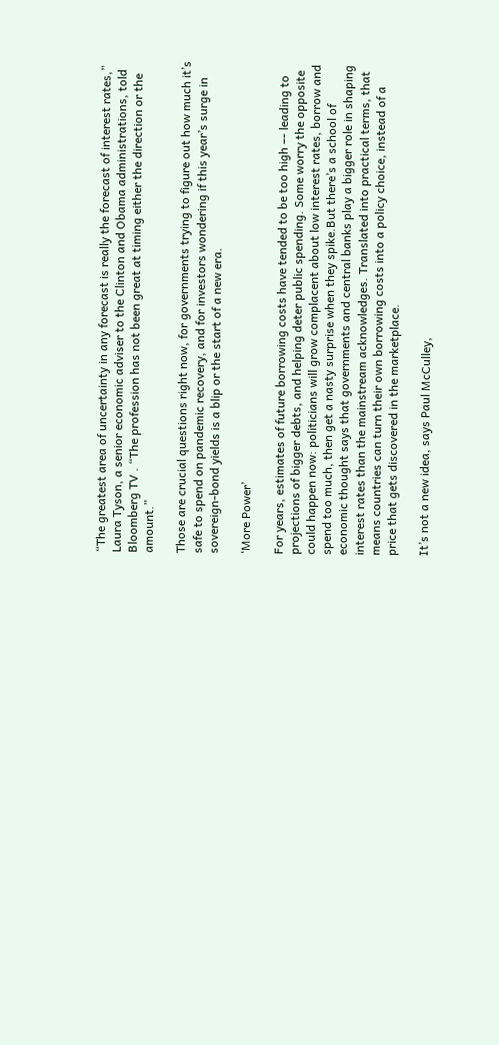“The greatest area of uncertainty in any forecast is really the forecast of interest rates,” Laura Tyson, a senior economic adviser to the Clinton and Obama administrations, told Bloomberg TV . “The profession has not been great at timing either the direction or the amount.”

Those are crucial questions right now, for governments trying to figure out how much it’s safe to spend on pandemic recovery, and for investors wondering if this year’s surge in sovereign-bond yields is a blip or the start of a new era.

‘More Power’

For years, estimates of future borrowing costs have tended to be too high –- leading to projections of bigger debts, and helping deter public spending. Some worry the opposite could happen now: politicians will grow complacent about low interest rates, borrow and spend too much, then get a nasty surprise when they spike.But there’s a school of economic thought says that governments and central banks play a bigger role in shaping interest rates than the mainstream acknowledges. Translated into practical terms, that means countries can turn their own borrowing costs into a policy choice, instead of a price that gets discovered in the marketplace.

It’s not a new idea, says Paul McCulley,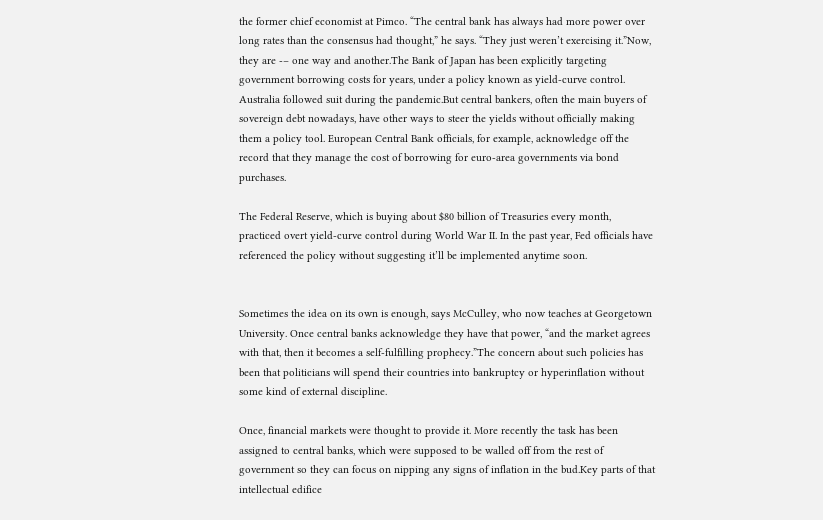the former chief economist at Pimco. “The central bank has always had more power over long rates than the consensus had thought,” he says. “They just weren’t exercising it.”Now, they are -– one way and another.The Bank of Japan has been explicitly targeting government borrowing costs for years, under a policy known as yield-curve control. Australia followed suit during the pandemic.But central bankers, often the main buyers of sovereign debt nowadays, have other ways to steer the yields without officially making them a policy tool. European Central Bank officials, for example, acknowledge off the record that they manage the cost of borrowing for euro-area governments via bond purchases.

The Federal Reserve, which is buying about $80 billion of Treasuries every month, practiced overt yield-curve control during World War II. In the past year, Fed officials have referenced the policy without suggesting it’ll be implemented anytime soon.


Sometimes the idea on its own is enough, says McCulley, who now teaches at Georgetown University. Once central banks acknowledge they have that power, “and the market agrees with that, then it becomes a self-fulfilling prophecy.”The concern about such policies has been that politicians will spend their countries into bankruptcy or hyperinflation without some kind of external discipline.

Once, financial markets were thought to provide it. More recently the task has been assigned to central banks, which were supposed to be walled off from the rest of government so they can focus on nipping any signs of inflation in the bud.Key parts of that intellectual edifice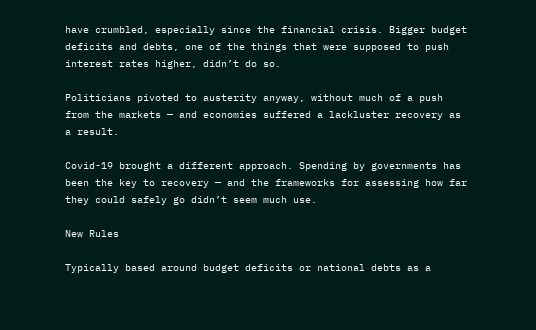have crumbled, especially since the financial crisis. Bigger budget deficits and debts, one of the things that were supposed to push interest rates higher, didn’t do so.

Politicians pivoted to austerity anyway, without much of a push from the markets — and economies suffered a lackluster recovery as a result.

Covid-19 brought a different approach. Spending by governments has been the key to recovery — and the frameworks for assessing how far they could safely go didn’t seem much use.

New Rules

Typically based around budget deficits or national debts as a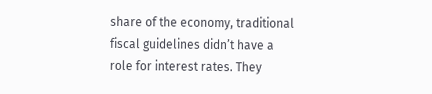share of the economy, traditional fiscal guidelines didn’t have a role for interest rates. They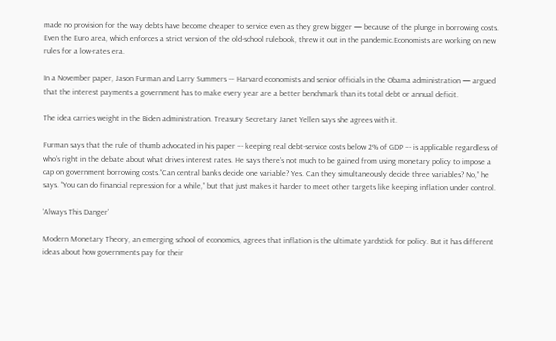made no provision for the way debts have become cheaper to service even as they grew bigger — because of the plunge in borrowing costs. Even the Euro area, which enforces a strict version of the old-school rulebook, threw it out in the pandemic.Economists are working on new rules for a low-rates era.

In a November paper, Jason Furman and Larry Summers -– Harvard economists and senior officials in the Obama administration — argued that the interest payments a government has to make every year are a better benchmark than its total debt or annual deficit.

The idea carries weight in the Biden administration. Treasury Secretary Janet Yellen says she agrees with it.

Furman says that the rule of thumb advocated in his paper –- keeping real debt-service costs below 2% of GDP –- is applicable regardless of who’s right in the debate about what drives interest rates. He says there’s not much to be gained from using monetary policy to impose a cap on government borrowing costs.“Can central banks decide one variable? Yes. Can they simultaneously decide three variables? No,” he says. “You can do financial repression for a while,” but that just makes it harder to meet other targets like keeping inflation under control.

‘Always This Danger’

Modern Monetary Theory, an emerging school of economics, agrees that inflation is the ultimate yardstick for policy. But it has different ideas about how governments pay for their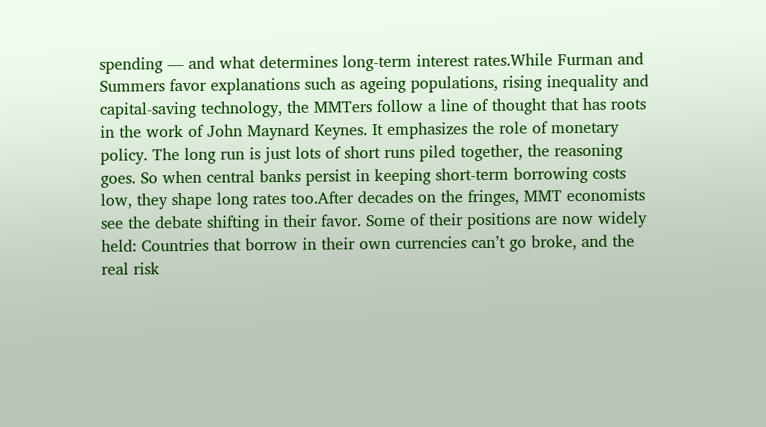spending — and what determines long-term interest rates.While Furman and Summers favor explanations such as ageing populations, rising inequality and capital-saving technology, the MMTers follow a line of thought that has roots in the work of John Maynard Keynes. It emphasizes the role of monetary policy. The long run is just lots of short runs piled together, the reasoning goes. So when central banks persist in keeping short-term borrowing costs low, they shape long rates too.After decades on the fringes, MMT economists see the debate shifting in their favor. Some of their positions are now widely held: Countries that borrow in their own currencies can’t go broke, and the real risk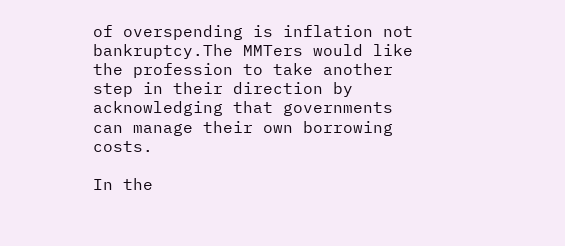of overspending is inflation not bankruptcy.The MMTers would like the profession to take another step in their direction by acknowledging that governments can manage their own borrowing costs.

In the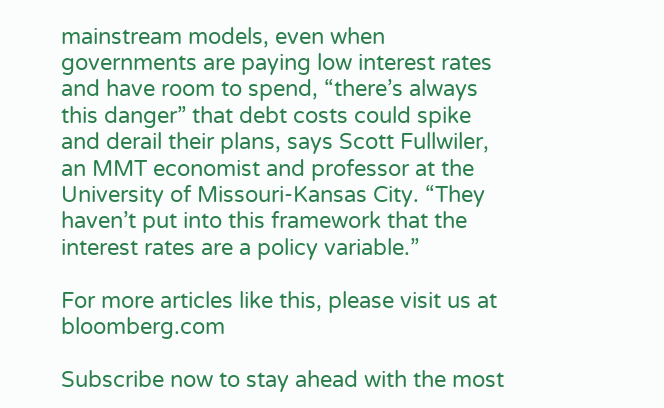mainstream models, even when governments are paying low interest rates and have room to spend, “there’s always this danger” that debt costs could spike and derail their plans, says Scott Fullwiler, an MMT economist and professor at the University of Missouri-Kansas City. “They haven’t put into this framework that the interest rates are a policy variable.”

For more articles like this, please visit us at bloomberg.com

Subscribe now to stay ahead with the most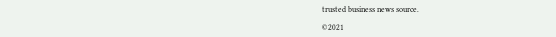trusted business news source.

©2021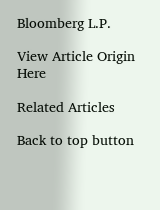Bloomberg L.P.

View Article Origin Here

Related Articles

Back to top button